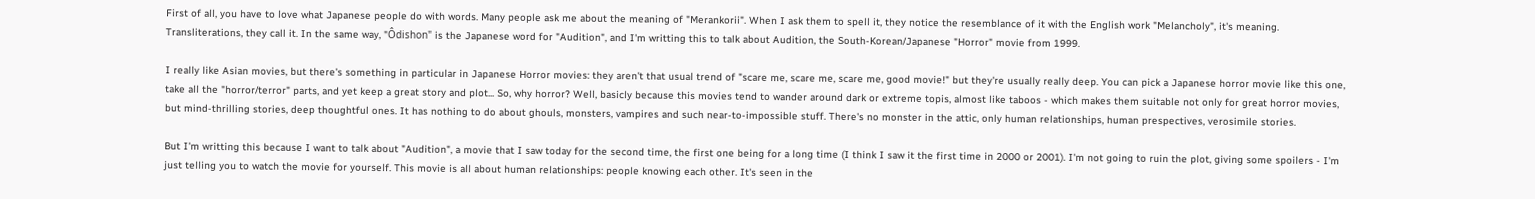First of all, you have to love what Japanese people do with words. Many people ask me about the meaning of "Merankorii". When I ask them to spell it, they notice the resemblance of it with the English work "Melancholy", it's meaning. Transliterations, they call it. In the same way, "Ôdishon" is the Japanese word for "Audition", and I'm writting this to talk about Audition, the South-Korean/Japanese "Horror" movie from 1999.

I really like Asian movies, but there's something in particular in Japanese Horror movies: they aren't that usual trend of "scare me, scare me, scare me, good movie!" but they're usually really deep. You can pick a Japanese horror movie like this one, take all the "horror/terror" parts, and yet keep a great story and plot... So, why horror? Well, basicly because this movies tend to wander around dark or extreme topis, almost like taboos - which makes them suitable not only for great horror movies, but mind-thrilling stories, deep thoughtful ones. It has nothing to do about ghouls, monsters, vampires and such near-to-impossible stuff. There's no monster in the attic, only human relationships, human prespectives, verosimile stories.

But I'm writting this because I want to talk about "Audition", a movie that I saw today for the second time, the first one being for a long time (I think I saw it the first time in 2000 or 2001). I'm not going to ruin the plot, giving some spoilers - I'm just telling you to watch the movie for yourself. This movie is all about human relationships: people knowing each other. It's seen in the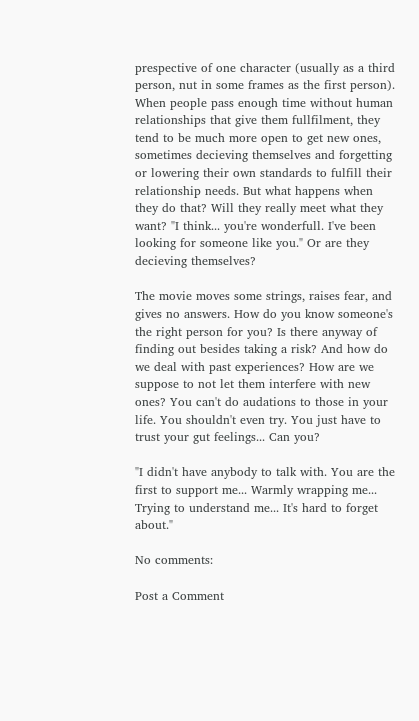prespective of one character (usually as a third person, nut in some frames as the first person). When people pass enough time without human relationships that give them fullfilment, they tend to be much more open to get new ones, sometimes decieving themselves and forgetting or lowering their own standards to fulfill their relationship needs. But what happens when they do that? Will they really meet what they want? "I think... you're wonderfull. I've been looking for someone like you." Or are they decieving themselves?

The movie moves some strings, raises fear, and gives no answers. How do you know someone's the right person for you? Is there anyway of finding out besides taking a risk? And how do we deal with past experiences? How are we suppose to not let them interfere with new ones? You can't do audations to those in your life. You shouldn't even try. You just have to trust your gut feelings... Can you?

"I didn't have anybody to talk with. You are the first to support me... Warmly wrapping me... Trying to understand me... It's hard to forget about."

No comments:

Post a Comment